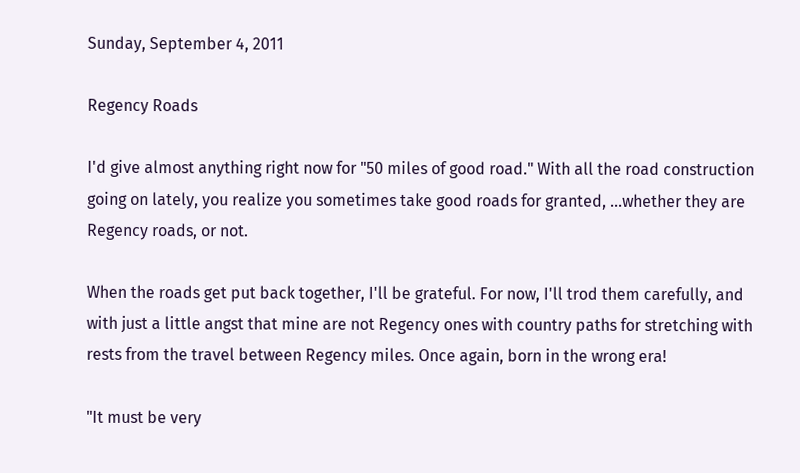Sunday, September 4, 2011

Regency Roads

I'd give almost anything right now for "50 miles of good road." With all the road construction going on lately, you realize you sometimes take good roads for granted, ...whether they are Regency roads, or not.

When the roads get put back together, I'll be grateful. For now, I'll trod them carefully, and with just a little angst that mine are not Regency ones with country paths for stretching with rests from the travel between Regency miles. Once again, born in the wrong era!

"It must be very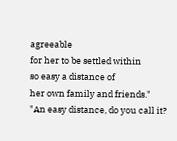agreeable
for her to be settled within
so easy a distance of
her own family and friends."
"An easy distance, do you call it?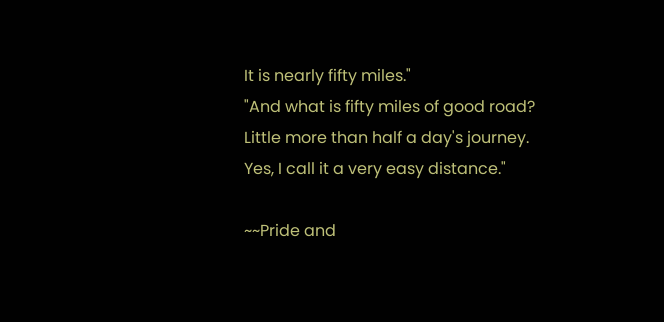It is nearly fifty miles."
"And what is fifty miles of good road?
Little more than half a day's journey.
Yes, I call it a very easy distance."

~~Pride and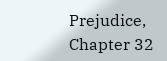Prejudice, Chapter 32